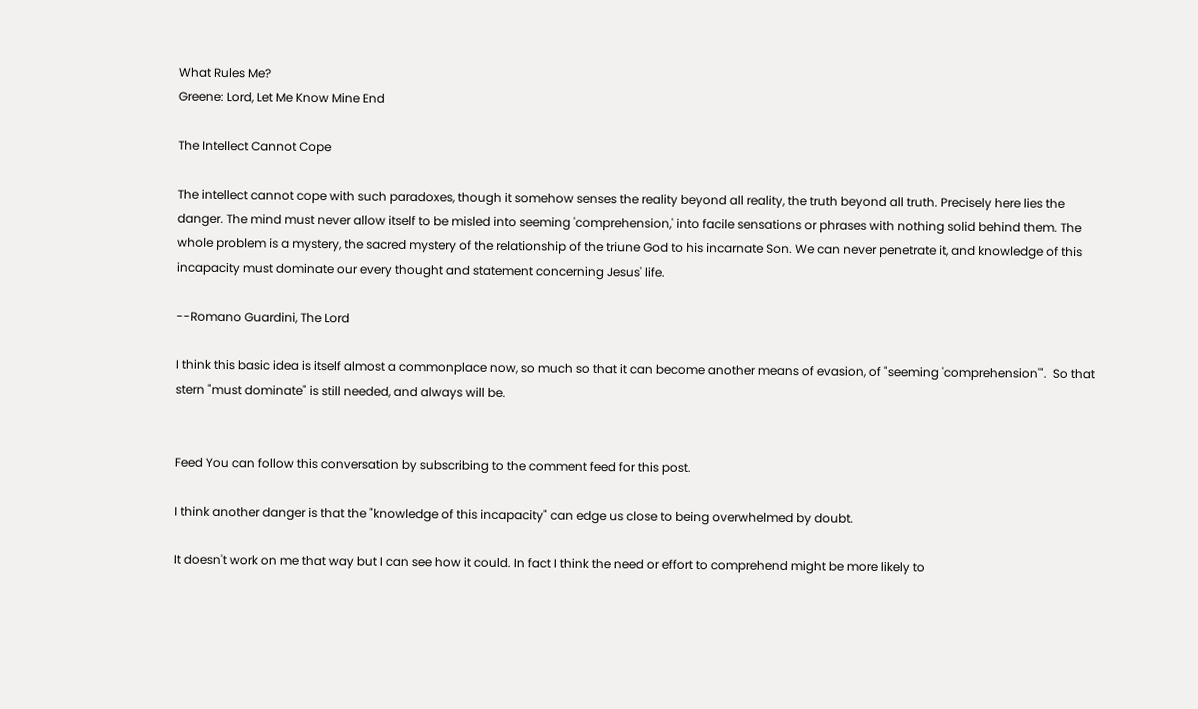What Rules Me?
Greene: Lord, Let Me Know Mine End

The Intellect Cannot Cope

The intellect cannot cope with such paradoxes, though it somehow senses the reality beyond all reality, the truth beyond all truth. Precisely here lies the danger. The mind must never allow itself to be misled into seeming 'comprehension,' into facile sensations or phrases with nothing solid behind them. The whole problem is a mystery, the sacred mystery of the relationship of the triune God to his incarnate Son. We can never penetrate it, and knowledge of this incapacity must dominate our every thought and statement concerning Jesus' life.

--Romano Guardini, The Lord

I think this basic idea is itself almost a commonplace now, so much so that it can become another means of evasion, of "seeming 'comprehension'".  So that stern "must dominate" is still needed, and always will be.


Feed You can follow this conversation by subscribing to the comment feed for this post.

I think another danger is that the "knowledge of this incapacity" can edge us close to being overwhelmed by doubt.

It doesn't work on me that way but I can see how it could. In fact I think the need or effort to comprehend might be more likely to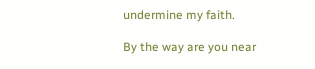undermine my faith.

By the way are you near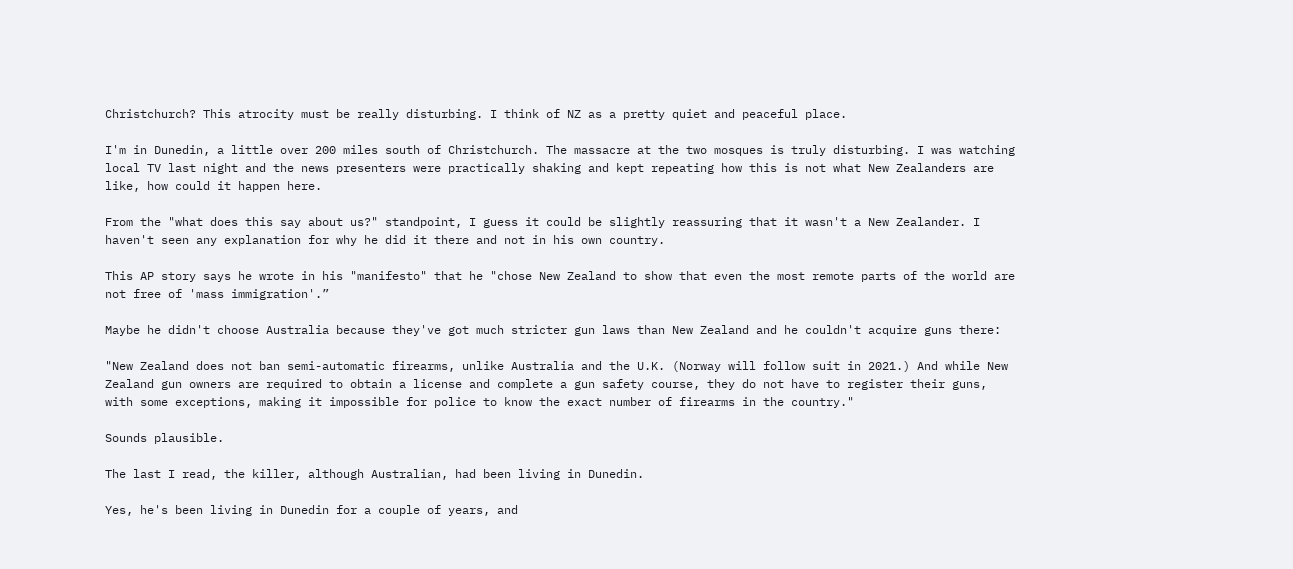Christchurch? This atrocity must be really disturbing. I think of NZ as a pretty quiet and peaceful place.

I'm in Dunedin, a little over 200 miles south of Christchurch. The massacre at the two mosques is truly disturbing. I was watching local TV last night and the news presenters were practically shaking and kept repeating how this is not what New Zealanders are like, how could it happen here.

From the "what does this say about us?" standpoint, I guess it could be slightly reassuring that it wasn't a New Zealander. I haven't seen any explanation for why he did it there and not in his own country.

This AP story says he wrote in his "manifesto" that he "chose New Zealand to show that even the most remote parts of the world are not free of 'mass immigration'.”

Maybe he didn't choose Australia because they've got much stricter gun laws than New Zealand and he couldn't acquire guns there:

"New Zealand does not ban semi-automatic firearms, unlike Australia and the U.K. (Norway will follow suit in 2021.) And while New Zealand gun owners are required to obtain a license and complete a gun safety course, they do not have to register their guns, with some exceptions, making it impossible for police to know the exact number of firearms in the country."

Sounds plausible.

The last I read, the killer, although Australian, had been living in Dunedin.

Yes, he's been living in Dunedin for a couple of years, and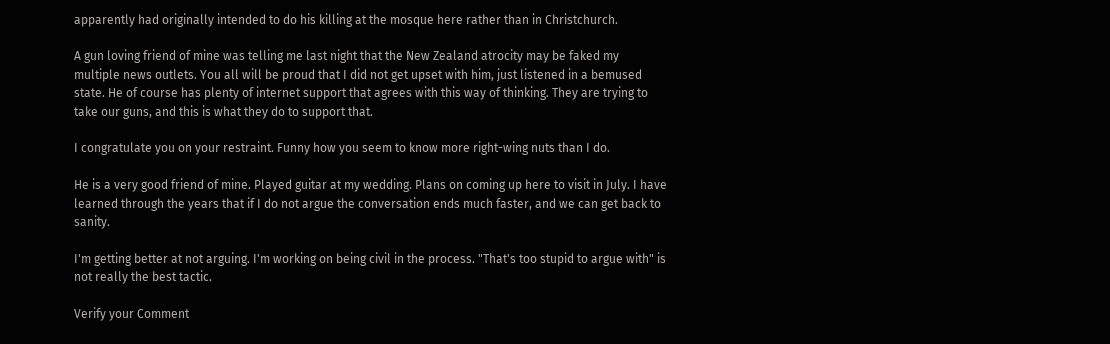apparently had originally intended to do his killing at the mosque here rather than in Christchurch.

A gun loving friend of mine was telling me last night that the New Zealand atrocity may be faked my multiple news outlets. You all will be proud that I did not get upset with him, just listened in a bemused state. He of course has plenty of internet support that agrees with this way of thinking. They are trying to take our guns, and this is what they do to support that.

I congratulate you on your restraint. Funny how you seem to know more right-wing nuts than I do.

He is a very good friend of mine. Played guitar at my wedding. Plans on coming up here to visit in July. I have learned through the years that if I do not argue the conversation ends much faster, and we can get back to sanity.

I'm getting better at not arguing. I'm working on being civil in the process. "That's too stupid to argue with" is not really the best tactic.

Verify your Comment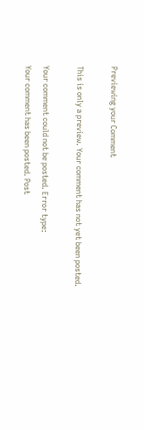Previewing your Comment

This is only a preview. Your comment has not yet been posted.

Your comment could not be posted. Error type:
Your comment has been posted. Post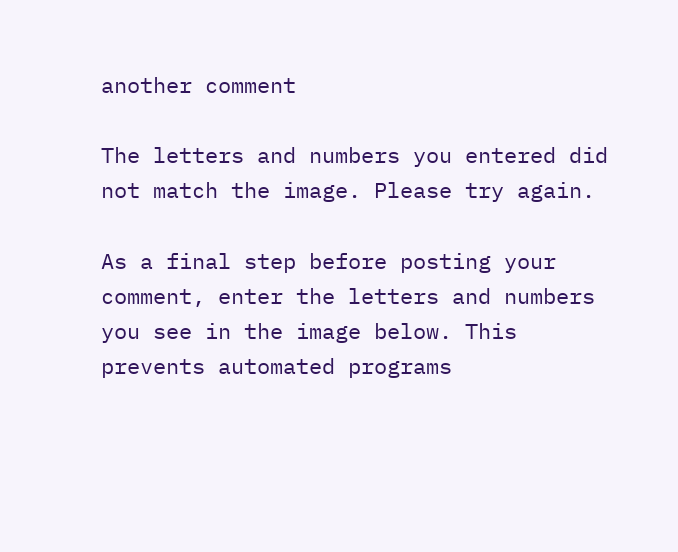another comment

The letters and numbers you entered did not match the image. Please try again.

As a final step before posting your comment, enter the letters and numbers you see in the image below. This prevents automated programs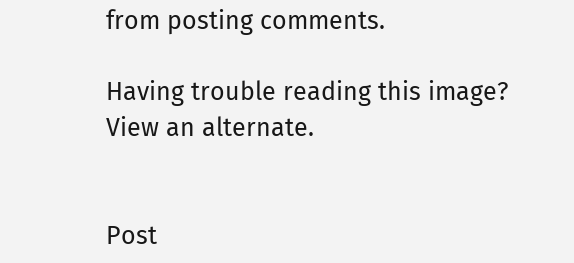from posting comments.

Having trouble reading this image? View an alternate.


Post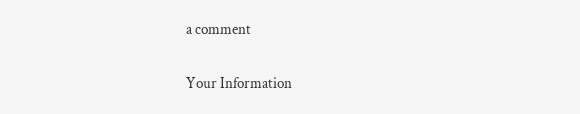a comment

Your Information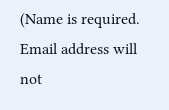(Name is required. Email address will not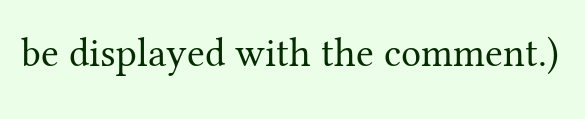be displayed with the comment.)